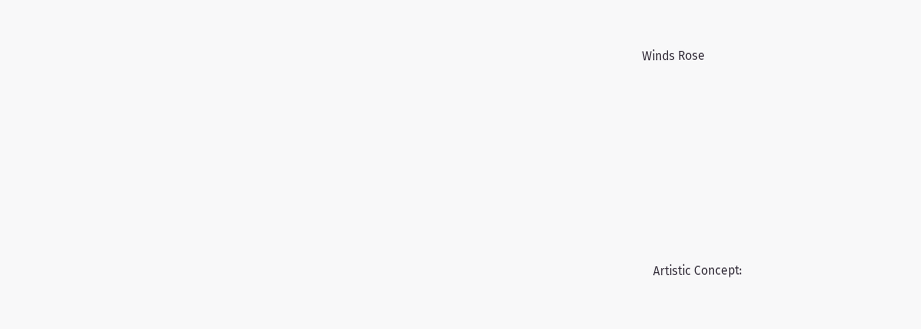Winds Rose










   Artistic Concept: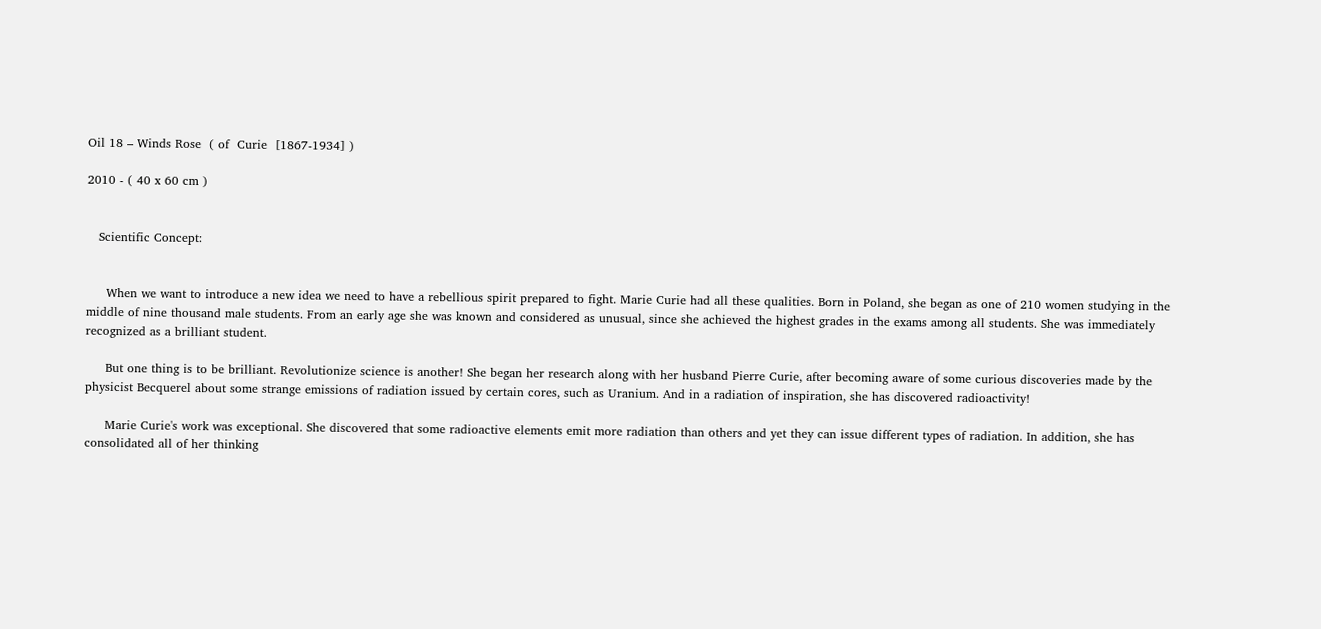Oil 18 – Winds Rose  ( of  Curie  [1867-1934] )

2010 - ( 40 x 60 cm )


   Scientific Concept:


     When we want to introduce a new idea we need to have a rebellious spirit prepared to fight. Marie Curie had all these qualities. Born in Poland, she began as one of 210 women studying in the middle of nine thousand male students. From an early age she was known and considered as unusual, since she achieved the highest grades in the exams among all students. She was immediately recognized as a brilliant student.

     But one thing is to be brilliant. Revolutionize science is another! She began her research along with her husband Pierre Curie, after becoming aware of some curious discoveries made by the physicist Becquerel about some strange emissions of radiation issued by certain cores, such as Uranium. And in a radiation of inspiration, she has discovered radioactivity!

     Marie Curie's work was exceptional. She discovered that some radioactive elements emit more radiation than others and yet they can issue different types of radiation. In addition, she has consolidated all of her thinking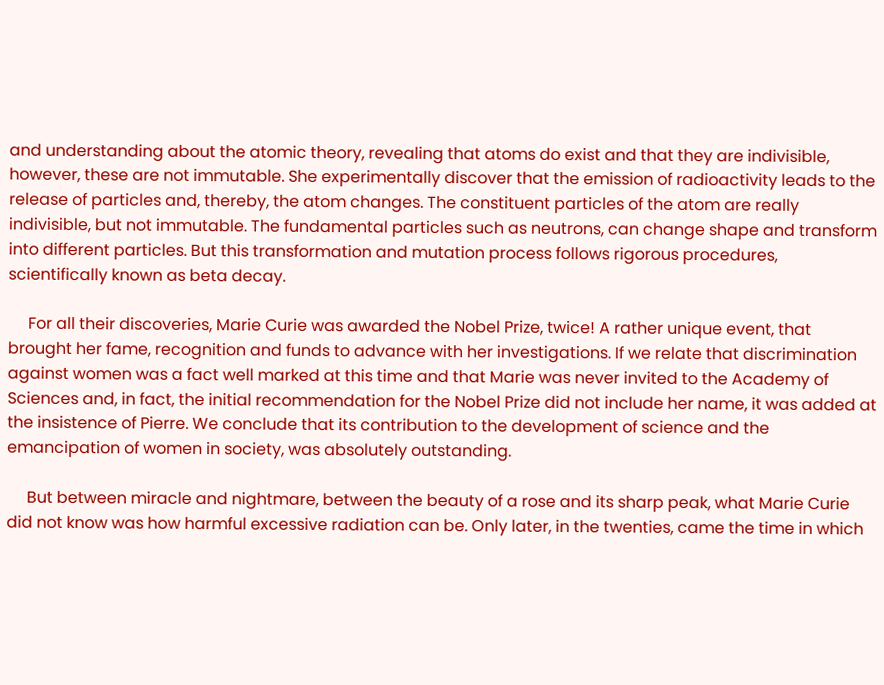and understanding about the atomic theory, revealing that atoms do exist and that they are indivisible, however, these are not immutable. She experimentally discover that the emission of radioactivity leads to the release of particles and, thereby, the atom changes. The constituent particles of the atom are really indivisible, but not immutable. The fundamental particles such as neutrons, can change shape and transform into different particles. But this transformation and mutation process follows rigorous procedures, scientifically known as beta decay.

     For all their discoveries, Marie Curie was awarded the Nobel Prize, twice! A rather unique event, that brought her fame, recognition and funds to advance with her investigations. If we relate that discrimination against women was a fact well marked at this time and that Marie was never invited to the Academy of Sciences and, in fact, the initial recommendation for the Nobel Prize did not include her name, it was added at the insistence of Pierre. We conclude that its contribution to the development of science and the emancipation of women in society, was absolutely outstanding.

     But between miracle and nightmare, between the beauty of a rose and its sharp peak, what Marie Curie did not know was how harmful excessive radiation can be. Only later, in the twenties, came the time in which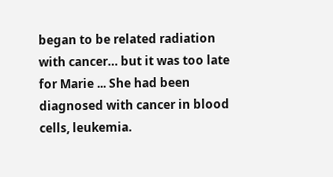began to be related radiation with cancer… but it was too late for Marie ... She had been diagnosed with cancer in blood cells, leukemia.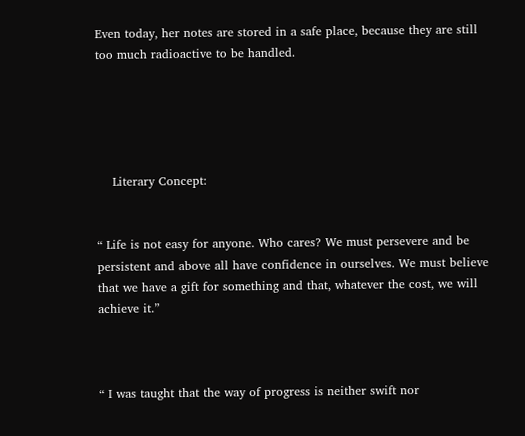Even today, her notes are stored in a safe place, because they are still too much radioactive to be handled.





    Literary Concept:


“ Life is not easy for anyone. Who cares? We must persevere and be persistent and above all have confidence in ourselves. We must believe that we have a gift for something and that, whatever the cost, we will achieve it.”



“ I was taught that the way of progress is neither swift nor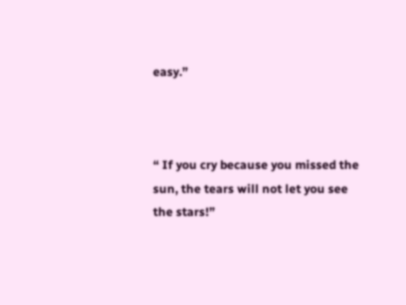easy.”



“ If you cry because you missed the sun, the tears will not let you see the stars!”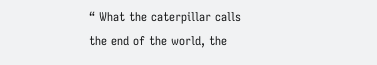“ What the caterpillar calls the end of the world, the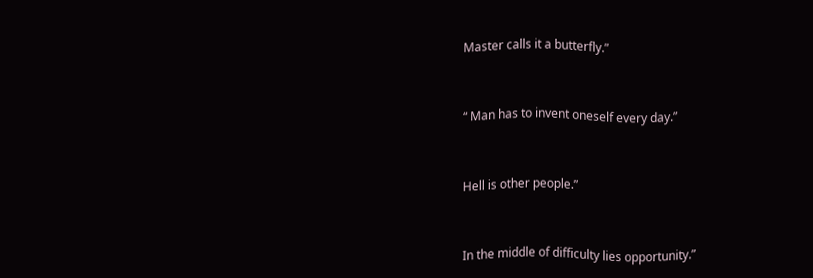Master calls it a butterfly.”



“ Man has to invent oneself every day.”



Hell is other people.”



In the middle of difficulty lies opportunity.”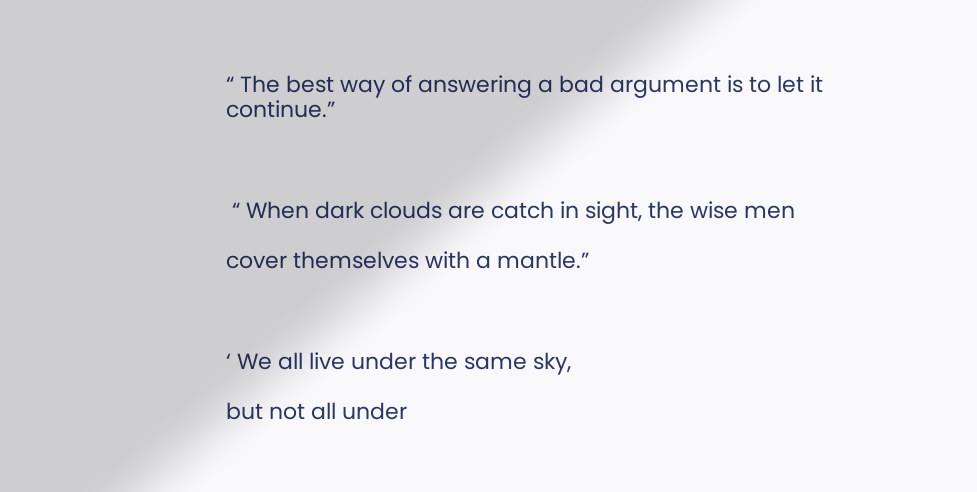“ The best way of answering a bad argument is to let it continue.”



 “ When dark clouds are catch in sight, the wise men

cover themselves with a mantle.”



‘ We all live under the same sky,

but not all under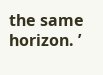the same horizon. ’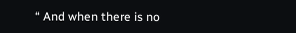“ And when there is no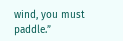wind, you must paddle.”